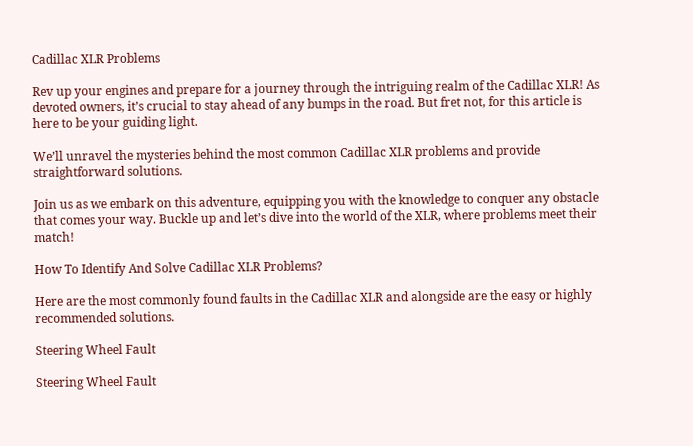Cadillac XLR Problems

Rev up your engines and prepare for a journey through the intriguing realm of the Cadillac XLR! As devoted owners, it’s crucial to stay ahead of any bumps in the road. But fret not, for this article is here to be your guiding light.

We’ll unravel the mysteries behind the most common Cadillac XLR problems and provide straightforward solutions.

Join us as we embark on this adventure, equipping you with the knowledge to conquer any obstacle that comes your way. Buckle up and let’s dive into the world of the XLR, where problems meet their match!

How To Identify And Solve Cadillac XLR Problems?

Here are the most commonly found faults in the Cadillac XLR and alongside are the easy or highly recommended solutions.

Steering Wheel Fault

Steering Wheel Fault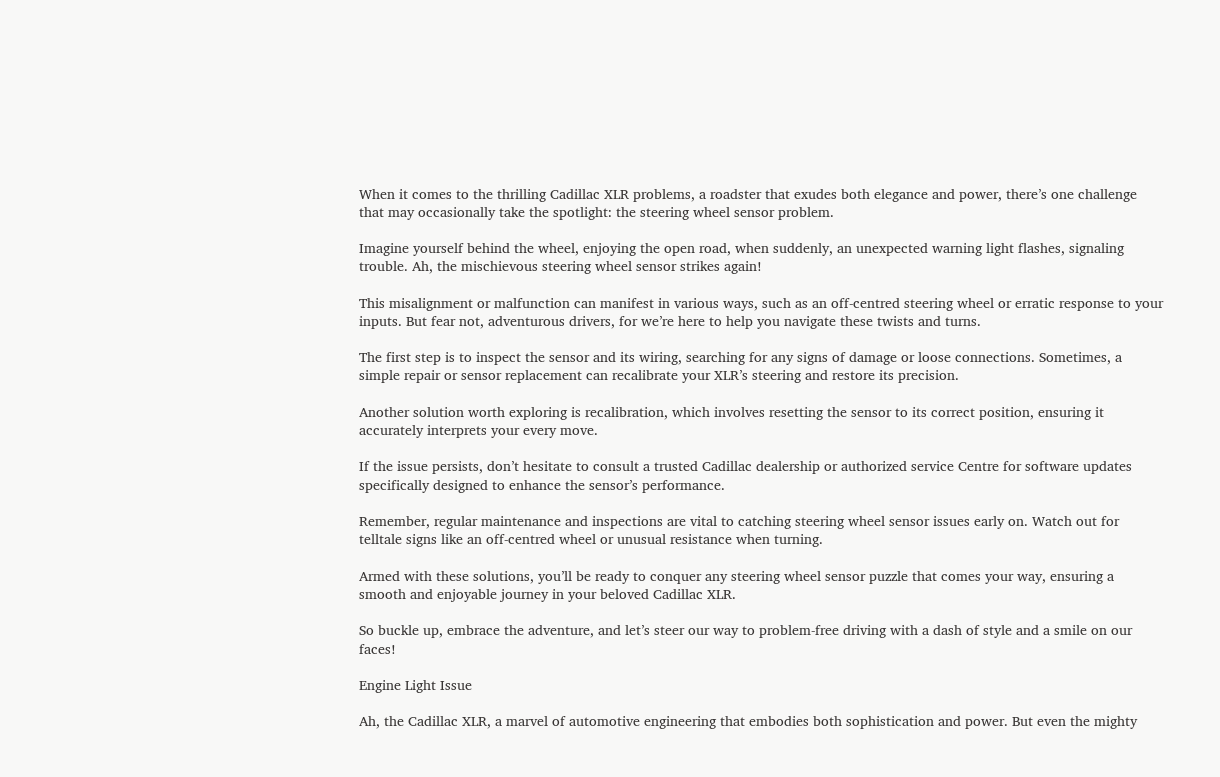When it comes to the thrilling Cadillac XLR problems, a roadster that exudes both elegance and power, there’s one challenge that may occasionally take the spotlight: the steering wheel sensor problem.

Imagine yourself behind the wheel, enjoying the open road, when suddenly, an unexpected warning light flashes, signaling trouble. Ah, the mischievous steering wheel sensor strikes again!

This misalignment or malfunction can manifest in various ways, such as an off-centred steering wheel or erratic response to your inputs. But fear not, adventurous drivers, for we’re here to help you navigate these twists and turns.

The first step is to inspect the sensor and its wiring, searching for any signs of damage or loose connections. Sometimes, a simple repair or sensor replacement can recalibrate your XLR’s steering and restore its precision.

Another solution worth exploring is recalibration, which involves resetting the sensor to its correct position, ensuring it accurately interprets your every move.

If the issue persists, don’t hesitate to consult a trusted Cadillac dealership or authorized service Centre for software updates specifically designed to enhance the sensor’s performance.

Remember, regular maintenance and inspections are vital to catching steering wheel sensor issues early on. Watch out for telltale signs like an off-centred wheel or unusual resistance when turning.

Armed with these solutions, you’ll be ready to conquer any steering wheel sensor puzzle that comes your way, ensuring a smooth and enjoyable journey in your beloved Cadillac XLR.

So buckle up, embrace the adventure, and let’s steer our way to problem-free driving with a dash of style and a smile on our faces!

Engine Light Issue

Ah, the Cadillac XLR, a marvel of automotive engineering that embodies both sophistication and power. But even the mighty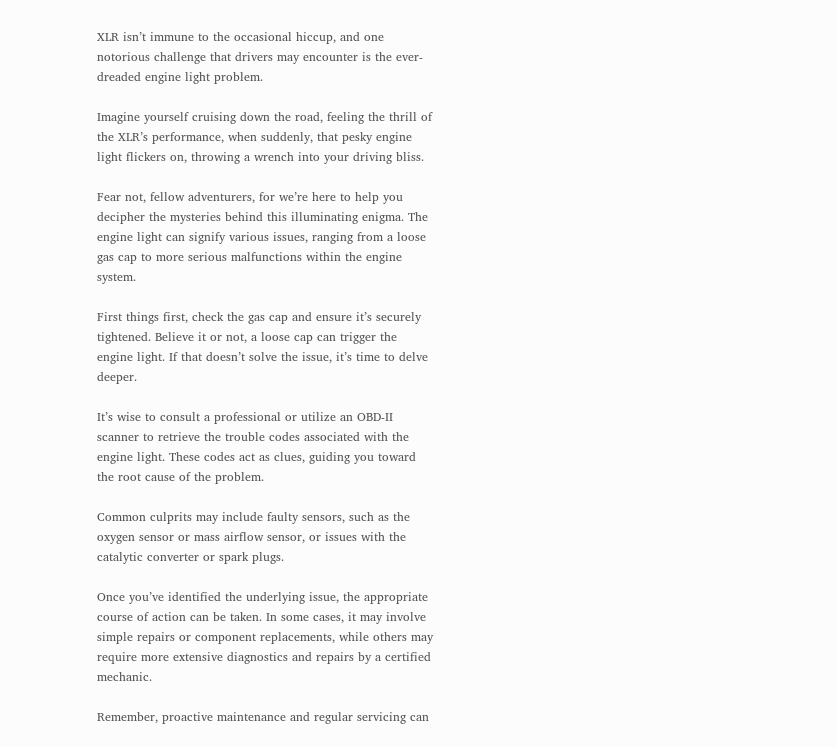XLR isn’t immune to the occasional hiccup, and one notorious challenge that drivers may encounter is the ever-dreaded engine light problem.

Imagine yourself cruising down the road, feeling the thrill of the XLR’s performance, when suddenly, that pesky engine light flickers on, throwing a wrench into your driving bliss.

Fear not, fellow adventurers, for we’re here to help you decipher the mysteries behind this illuminating enigma. The engine light can signify various issues, ranging from a loose gas cap to more serious malfunctions within the engine system.

First things first, check the gas cap and ensure it’s securely tightened. Believe it or not, a loose cap can trigger the engine light. If that doesn’t solve the issue, it’s time to delve deeper.

It’s wise to consult a professional or utilize an OBD-II scanner to retrieve the trouble codes associated with the engine light. These codes act as clues, guiding you toward the root cause of the problem.

Common culprits may include faulty sensors, such as the oxygen sensor or mass airflow sensor, or issues with the catalytic converter or spark plugs.

Once you’ve identified the underlying issue, the appropriate course of action can be taken. In some cases, it may involve simple repairs or component replacements, while others may require more extensive diagnostics and repairs by a certified mechanic.

Remember, proactive maintenance and regular servicing can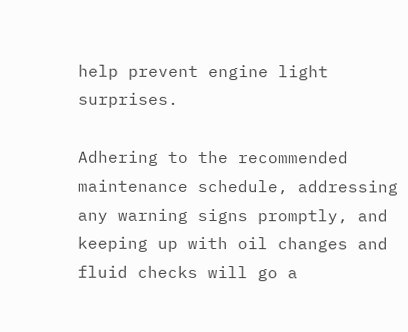help prevent engine light surprises.

Adhering to the recommended maintenance schedule, addressing any warning signs promptly, and keeping up with oil changes and fluid checks will go a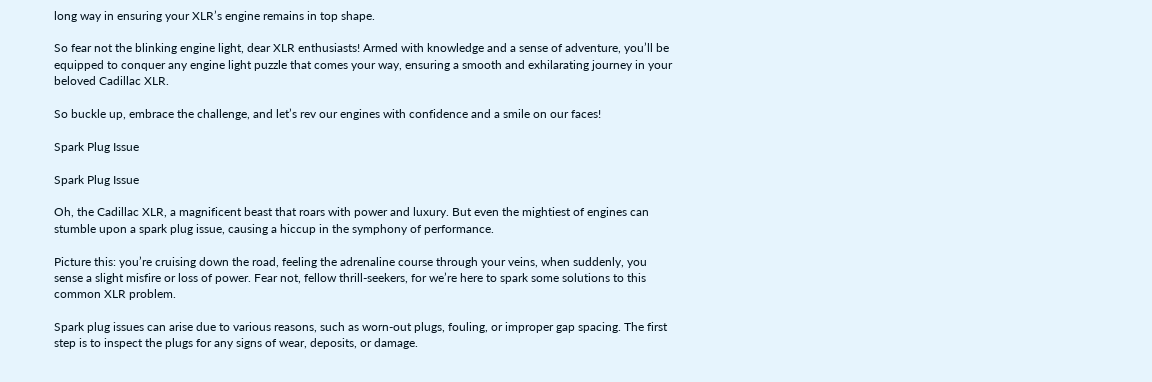long way in ensuring your XLR’s engine remains in top shape.

So fear not the blinking engine light, dear XLR enthusiasts! Armed with knowledge and a sense of adventure, you’ll be equipped to conquer any engine light puzzle that comes your way, ensuring a smooth and exhilarating journey in your beloved Cadillac XLR.

So buckle up, embrace the challenge, and let’s rev our engines with confidence and a smile on our faces!

Spark Plug Issue

Spark Plug Issue

Oh, the Cadillac XLR, a magnificent beast that roars with power and luxury. But even the mightiest of engines can stumble upon a spark plug issue, causing a hiccup in the symphony of performance.

Picture this: you’re cruising down the road, feeling the adrenaline course through your veins, when suddenly, you sense a slight misfire or loss of power. Fear not, fellow thrill-seekers, for we’re here to spark some solutions to this common XLR problem.

Spark plug issues can arise due to various reasons, such as worn-out plugs, fouling, or improper gap spacing. The first step is to inspect the plugs for any signs of wear, deposits, or damage.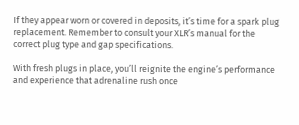If they appear worn or covered in deposits, it’s time for a spark plug replacement. Remember to consult your XLR’s manual for the correct plug type and gap specifications.

With fresh plugs in place, you’ll reignite the engine’s performance and experience that adrenaline rush once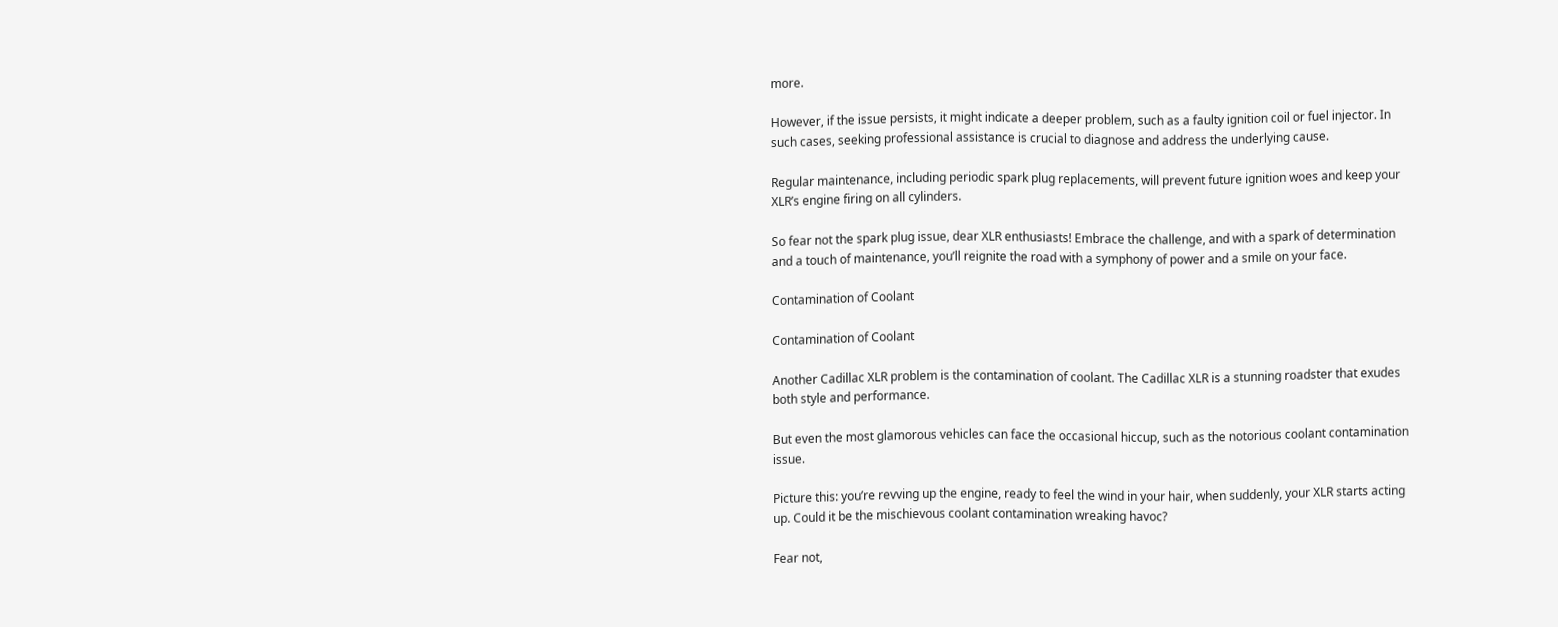more.

However, if the issue persists, it might indicate a deeper problem, such as a faulty ignition coil or fuel injector. In such cases, seeking professional assistance is crucial to diagnose and address the underlying cause.

Regular maintenance, including periodic spark plug replacements, will prevent future ignition woes and keep your XLR’s engine firing on all cylinders.

So fear not the spark plug issue, dear XLR enthusiasts! Embrace the challenge, and with a spark of determination and a touch of maintenance, you’ll reignite the road with a symphony of power and a smile on your face.

Contamination of Coolant

Contamination of Coolant

Another Cadillac XLR problem is the contamination of coolant. The Cadillac XLR is a stunning roadster that exudes both style and performance.

But even the most glamorous vehicles can face the occasional hiccup, such as the notorious coolant contamination issue.

Picture this: you’re revving up the engine, ready to feel the wind in your hair, when suddenly, your XLR starts acting up. Could it be the mischievous coolant contamination wreaking havoc?

Fear not,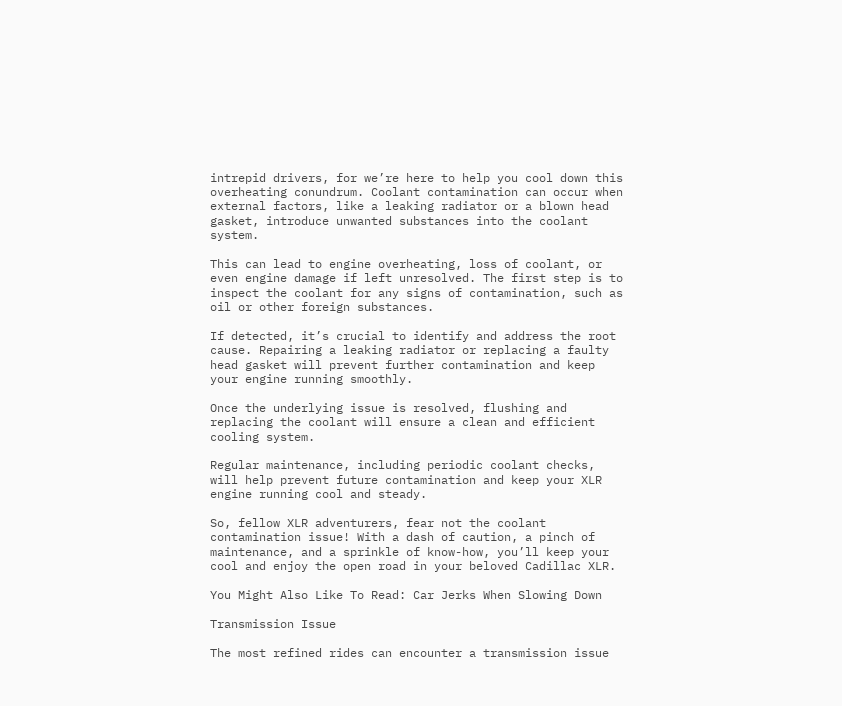intrepid drivers, for we’re here to help you cool down this overheating conundrum. Coolant contamination can occur when external factors, like a leaking radiator or a blown head gasket, introduce unwanted substances into the coolant system.

This can lead to engine overheating, loss of coolant, or even engine damage if left unresolved. The first step is to inspect the coolant for any signs of contamination, such as oil or other foreign substances.

If detected, it’s crucial to identify and address the root cause. Repairing a leaking radiator or replacing a faulty head gasket will prevent further contamination and keep your engine running smoothly.

Once the underlying issue is resolved, flushing and replacing the coolant will ensure a clean and efficient cooling system.

Regular maintenance, including periodic coolant checks, will help prevent future contamination and keep your XLR engine running cool and steady.

So, fellow XLR adventurers, fear not the coolant contamination issue! With a dash of caution, a pinch of maintenance, and a sprinkle of know-how, you’ll keep your cool and enjoy the open road in your beloved Cadillac XLR.

You Might Also Like To Read: Car Jerks When Slowing Down

Transmission Issue

The most refined rides can encounter a transmission issue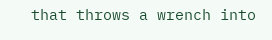that throws a wrench into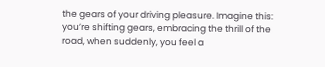the gears of your driving pleasure. Imagine this: you’re shifting gears, embracing the thrill of the road, when suddenly, you feel a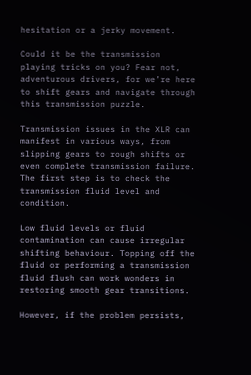hesitation or a jerky movement.

Could it be the transmission playing tricks on you? Fear not, adventurous drivers, for we’re here to shift gears and navigate through this transmission puzzle.

Transmission issues in the XLR can manifest in various ways, from slipping gears to rough shifts or even complete transmission failure. The first step is to check the transmission fluid level and condition.

Low fluid levels or fluid contamination can cause irregular shifting behaviour. Topping off the fluid or performing a transmission fluid flush can work wonders in restoring smooth gear transitions.

However, if the problem persists,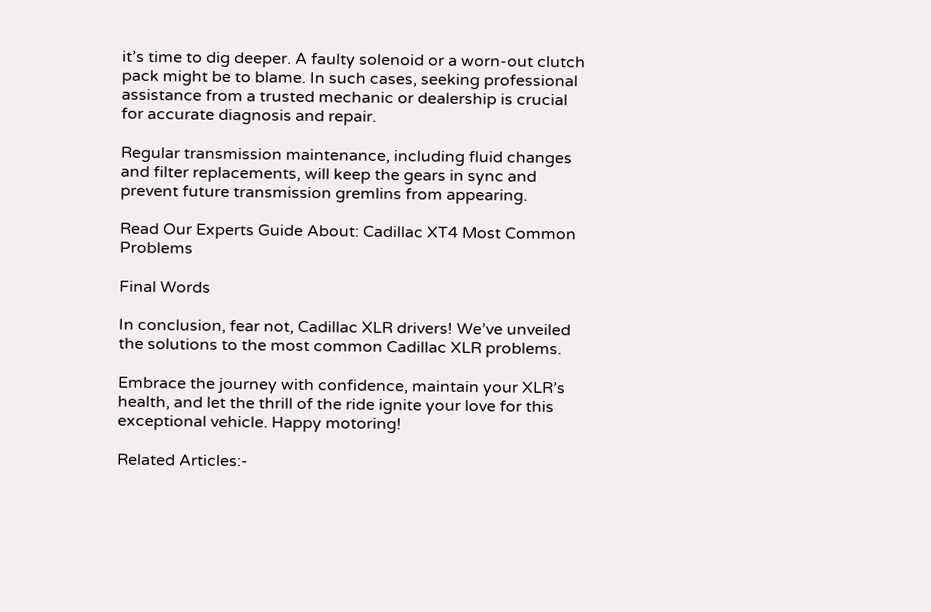it’s time to dig deeper. A faulty solenoid or a worn-out clutch pack might be to blame. In such cases, seeking professional assistance from a trusted mechanic or dealership is crucial for accurate diagnosis and repair.

Regular transmission maintenance, including fluid changes and filter replacements, will keep the gears in sync and prevent future transmission gremlins from appearing.

Read Our Experts Guide About: Cadillac XT4 Most Common Problems

Final Words

In conclusion, fear not, Cadillac XLR drivers! We’ve unveiled the solutions to the most common Cadillac XLR problems.

Embrace the journey with confidence, maintain your XLR’s health, and let the thrill of the ride ignite your love for this exceptional vehicle. Happy motoring!

Related Articles:-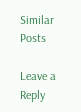Similar Posts

Leave a Reply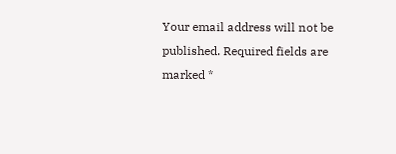Your email address will not be published. Required fields are marked *